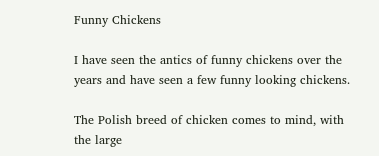Funny Chickens

I have seen the antics of funny chickens over the years and have seen a few funny looking chickens.

The Polish breed of chicken comes to mind, with the large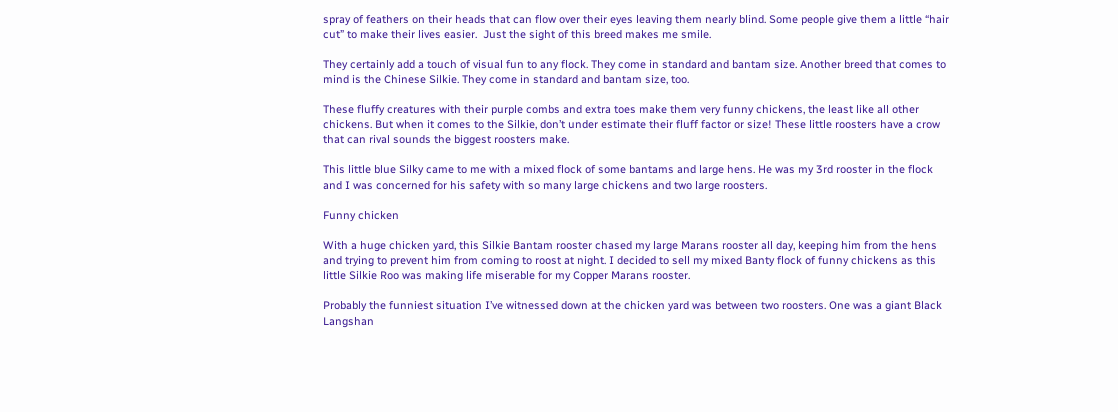spray of feathers on their heads that can flow over their eyes leaving them nearly blind. Some people give them a little “hair cut” to make their lives easier.  Just the sight of this breed makes me smile.

They certainly add a touch of visual fun to any flock. They come in standard and bantam size. Another breed that comes to mind is the Chinese Silkie. They come in standard and bantam size, too.

These fluffy creatures with their purple combs and extra toes make them very funny chickens, the least like all other chickens. But when it comes to the Silkie, don’t under estimate their fluff factor or size! These little roosters have a crow that can rival sounds the biggest roosters make.

This little blue Silky came to me with a mixed flock of some bantams and large hens. He was my 3rd rooster in the flock and I was concerned for his safety with so many large chickens and two large roosters.

Funny chicken

With a huge chicken yard, this Silkie Bantam rooster chased my large Marans rooster all day, keeping him from the hens and trying to prevent him from coming to roost at night. I decided to sell my mixed Banty flock of funny chickens as this little Silkie Roo was making life miserable for my Copper Marans rooster.

Probably the funniest situation I’ve witnessed down at the chicken yard was between two roosters. One was a giant Black Langshan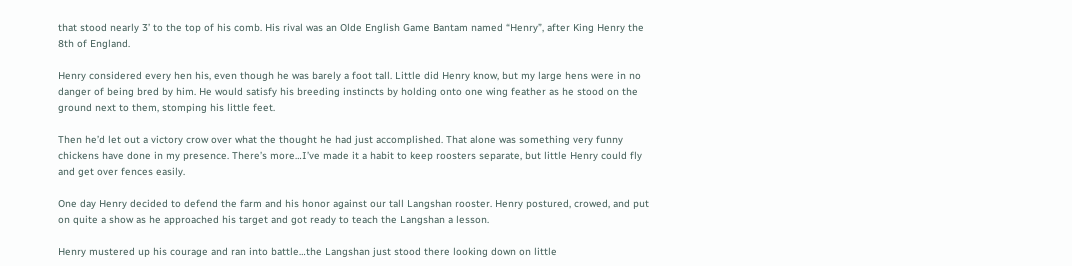that stood nearly 3’ to the top of his comb. His rival was an Olde English Game Bantam named “Henry”, after King Henry the 8th of England.

Henry considered every hen his, even though he was barely a foot tall. Little did Henry know, but my large hens were in no danger of being bred by him. He would satisfy his breeding instincts by holding onto one wing feather as he stood on the ground next to them, stomping his little feet.

Then he’d let out a victory crow over what the thought he had just accomplished. That alone was something very funny chickens have done in my presence. There’s more…I’ve made it a habit to keep roosters separate, but little Henry could fly and get over fences easily.

One day Henry decided to defend the farm and his honor against our tall Langshan rooster. Henry postured, crowed, and put on quite a show as he approached his target and got ready to teach the Langshan a lesson.

Henry mustered up his courage and ran into battle…the Langshan just stood there looking down on little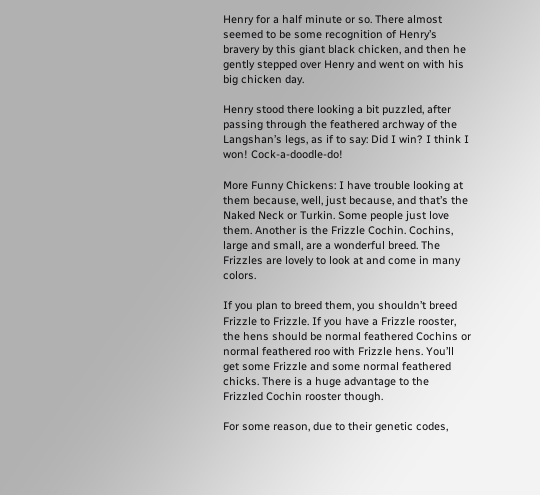Henry for a half minute or so. There almost seemed to be some recognition of Henry’s bravery by this giant black chicken, and then he gently stepped over Henry and went on with his big chicken day.

Henry stood there looking a bit puzzled, after passing through the feathered archway of the Langshan’s legs, as if to say: Did I win? I think I won! Cock-a-doodle-do!

More Funny Chickens: I have trouble looking at them because, well, just because, and that’s the Naked Neck or Turkin. Some people just love them. Another is the Frizzle Cochin. Cochins, large and small, are a wonderful breed. The Frizzles are lovely to look at and come in many colors.

If you plan to breed them, you shouldn’t breed Frizzle to Frizzle. If you have a Frizzle rooster, the hens should be normal feathered Cochins or normal feathered roo with Frizzle hens. You’ll get some Frizzle and some normal feathered chicks. There is a huge advantage to the Frizzled Cochin rooster though.

For some reason, due to their genetic codes,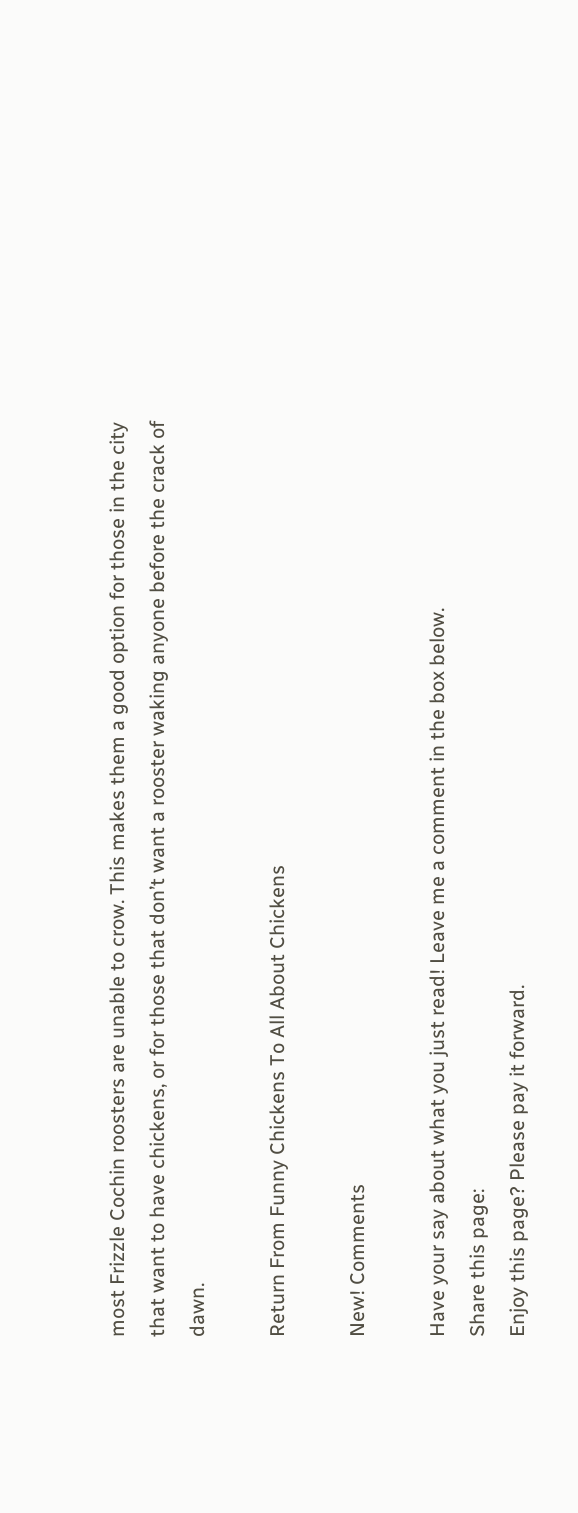most Frizzle Cochin roosters are unable to crow. This makes them a good option for those in the city that want to have chickens, or for those that don’t want a rooster waking anyone before the crack of dawn.

Return From Funny Chickens To All About Chickens

New! Comments

Have your say about what you just read! Leave me a comment in the box below.
Share this page:
Enjoy this page? Please pay it forward.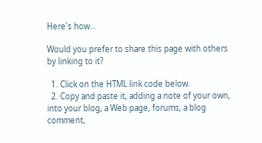Here's how...

Would you prefer to share this page with others by linking to it?

  1. Click on the HTML link code below.
  2. Copy and paste it, adding a note of your own, into your blog, a Web page, forums, a blog comment,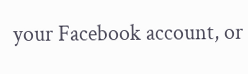your Facebook account, or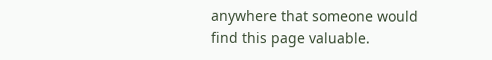anywhere that someone would find this page valuable.